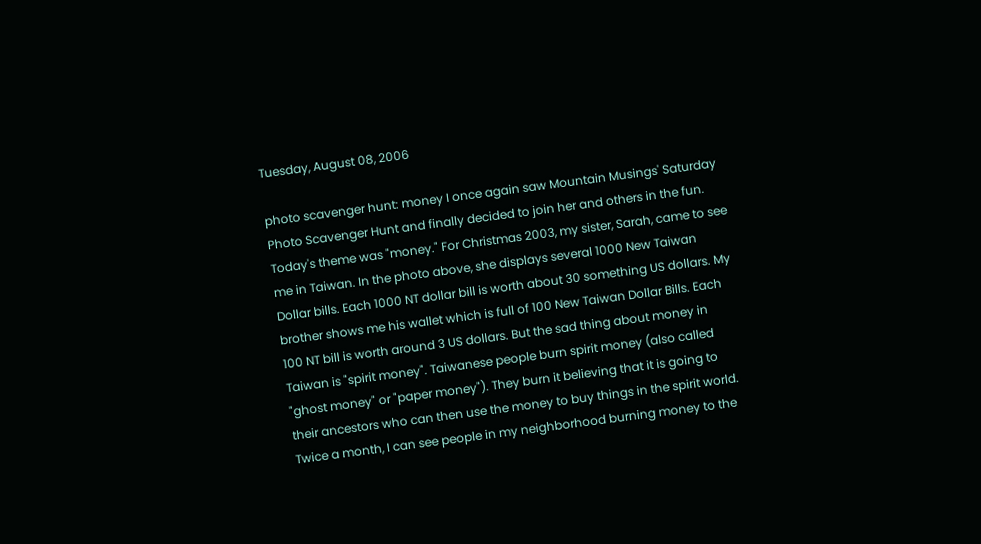Tuesday, August 08, 2006

photo scavenger hunt: money I once again saw Mountain Musings' Saturday Photo Scavenger Hunt and finally decided to join her and others in the fun. Today's theme was "money." For Christmas 2003, my sister, Sarah, came to see me in Taiwan. In the photo above, she displays several 1000 New Taiwan Dollar bills. Each 1000 NT dollar bill is worth about 30 something US dollars. My brother shows me his wallet which is full of 100 New Taiwan Dollar Bills. Each 100 NT bill is worth around 3 US dollars. But the sad thing about money in Taiwan is "spirit money". Taiwanese people burn spirit money (also called "ghost money" or "paper money"). They burn it believing that it is going to their ancestors who can then use the money to buy things in the spirit world. Twice a month, I can see people in my neighborhood burning money to the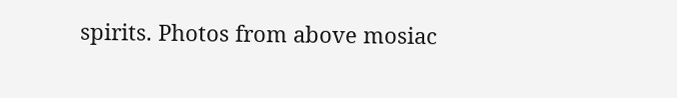spirits. Photos from above mosiac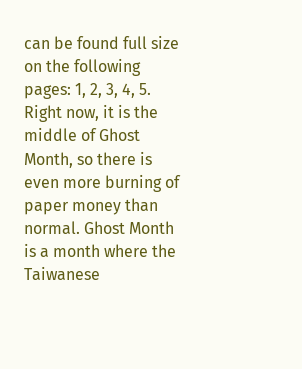can be found full size on the following pages: 1, 2, 3, 4, 5. Right now, it is the middle of Ghost Month, so there is even more burning of paper money than normal. Ghost Month is a month where the Taiwanese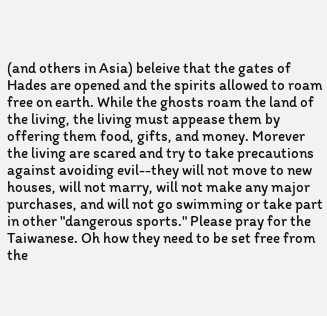(and others in Asia) beleive that the gates of Hades are opened and the spirits allowed to roam free on earth. While the ghosts roam the land of the living, the living must appease them by offering them food, gifts, and money. Morever the living are scared and try to take precautions against avoiding evil--they will not move to new houses, will not marry, will not make any major purchases, and will not go swimming or take part in other "dangerous sports." Please pray for the Taiwanese. Oh how they need to be set free from the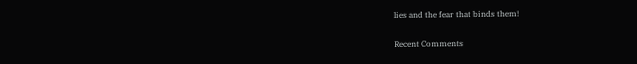lies and the fear that binds them!

Recent Comments